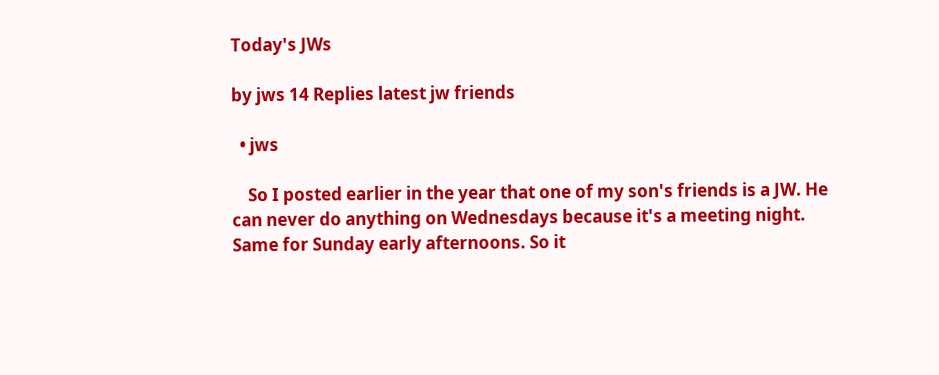Today's JWs

by jws 14 Replies latest jw friends

  • jws

    So I posted earlier in the year that one of my son's friends is a JW. He can never do anything on Wednesdays because it's a meeting night. Same for Sunday early afternoons. So it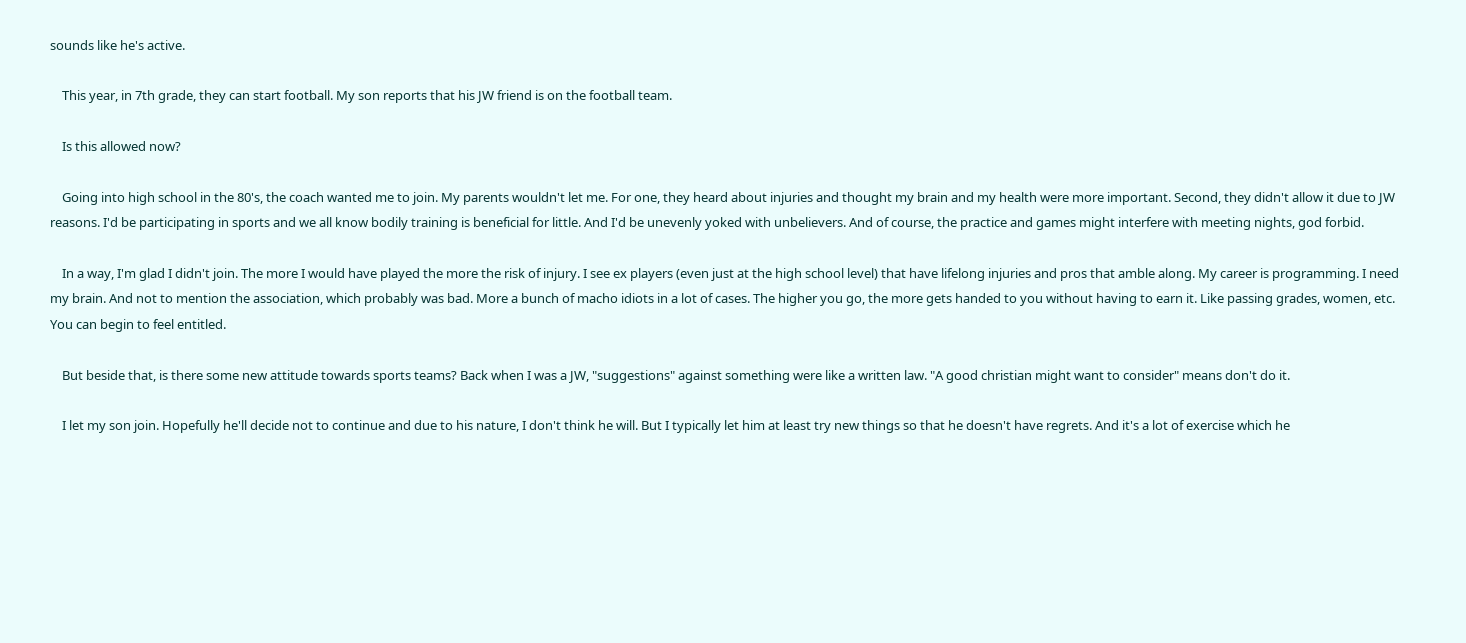sounds like he's active.

    This year, in 7th grade, they can start football. My son reports that his JW friend is on the football team.

    Is this allowed now?

    Going into high school in the 80's, the coach wanted me to join. My parents wouldn't let me. For one, they heard about injuries and thought my brain and my health were more important. Second, they didn't allow it due to JW reasons. I'd be participating in sports and we all know bodily training is beneficial for little. And I'd be unevenly yoked with unbelievers. And of course, the practice and games might interfere with meeting nights, god forbid.

    In a way, I'm glad I didn't join. The more I would have played the more the risk of injury. I see ex players (even just at the high school level) that have lifelong injuries and pros that amble along. My career is programming. I need my brain. And not to mention the association, which probably was bad. More a bunch of macho idiots in a lot of cases. The higher you go, the more gets handed to you without having to earn it. Like passing grades, women, etc. You can begin to feel entitled.

    But beside that, is there some new attitude towards sports teams? Back when I was a JW, "suggestions" against something were like a written law. "A good christian might want to consider" means don't do it.

    I let my son join. Hopefully he'll decide not to continue and due to his nature, I don't think he will. But I typically let him at least try new things so that he doesn't have regrets. And it's a lot of exercise which he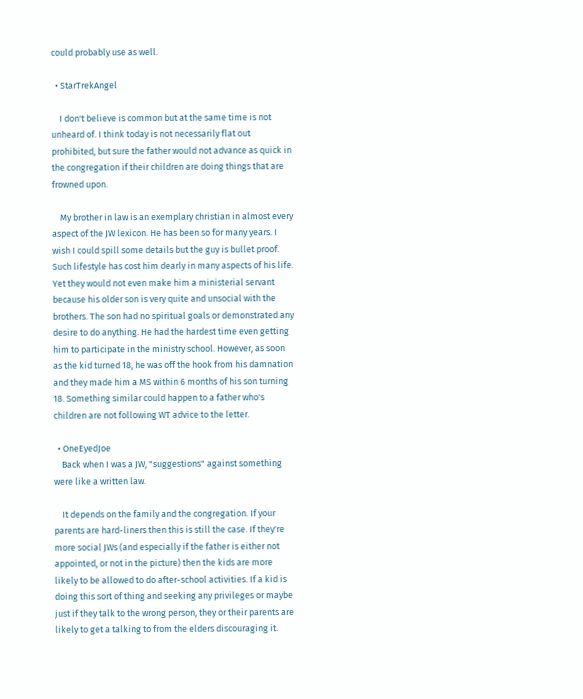could probably use as well.

  • StarTrekAngel

    I don't believe is common but at the same time is not unheard of. I think today is not necessarily flat out prohibited, but sure the father would not advance as quick in the congregation if their children are doing things that are frowned upon.

    My brother in law is an exemplary christian in almost every aspect of the JW lexicon. He has been so for many years. I wish I could spill some details but the guy is bullet proof. Such lifestyle has cost him dearly in many aspects of his life. Yet they would not even make him a ministerial servant because his older son is very quite and unsocial with the brothers. The son had no spiritual goals or demonstrated any desire to do anything. He had the hardest time even getting him to participate in the ministry school. However, as soon as the kid turned 18, he was off the hook from his damnation and they made him a MS within 6 months of his son turning 18. Something similar could happen to a father who's children are not following WT advice to the letter.

  • OneEyedJoe
    Back when I was a JW, "suggestions" against something were like a written law.

    It depends on the family and the congregation. If your parents are hard-liners then this is still the case. If they're more social JWs (and especially if the father is either not appointed, or not in the picture) then the kids are more likely to be allowed to do after-school activities. If a kid is doing this sort of thing and seeking any privileges or maybe just if they talk to the wrong person, they or their parents are likely to get a talking to from the elders discouraging it.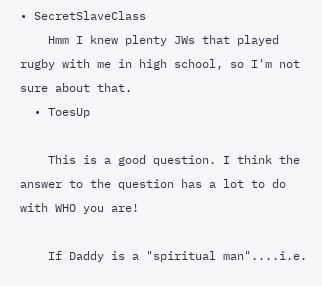• SecretSlaveClass
    Hmm I knew plenty JWs that played rugby with me in high school, so I'm not sure about that.
  • ToesUp

    This is a good question. I think the answer to the question has a lot to do with WHO you are!

    If Daddy is a "spiritual man"....i.e.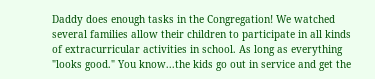Daddy does enough tasks in the Congregation! We watched several families allow their children to participate in all kinds of extracurricular activities in school. As long as everything "looks good." You know...the kids go out in service and get the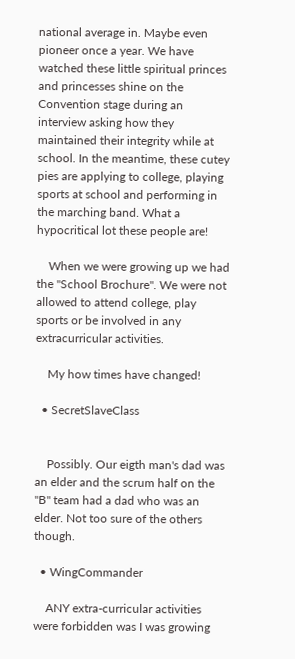national average in. Maybe even pioneer once a year. We have watched these little spiritual princes and princesses shine on the Convention stage during an interview asking how they maintained their integrity while at school. In the meantime, these cutey pies are applying to college, playing sports at school and performing in the marching band. What a hypocritical lot these people are!

    When we were growing up we had the "School Brochure". We were not allowed to attend college, play sports or be involved in any extracurricular activities.

    My how times have changed!

  • SecretSlaveClass


    Possibly. Our eigth man's dad was an elder and the scrum half on the "B" team had a dad who was an elder. Not too sure of the others though.

  • WingCommander

    ANY extra-curricular activities were forbidden was I was growing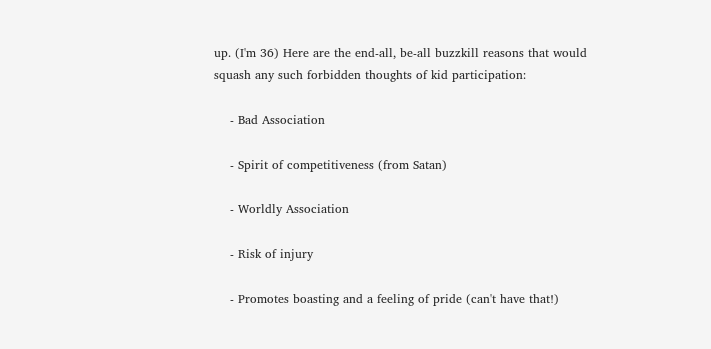up. (I'm 36) Here are the end-all, be-all buzzkill reasons that would squash any such forbidden thoughts of kid participation:

    - Bad Association

    - Spirit of competitiveness (from Satan)

    - Worldly Association

    - Risk of injury

    - Promotes boasting and a feeling of pride (can't have that!)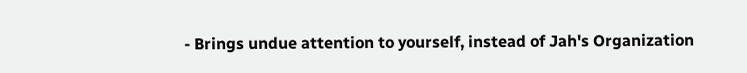- Brings undue attention to yourself, instead of Jah's Organization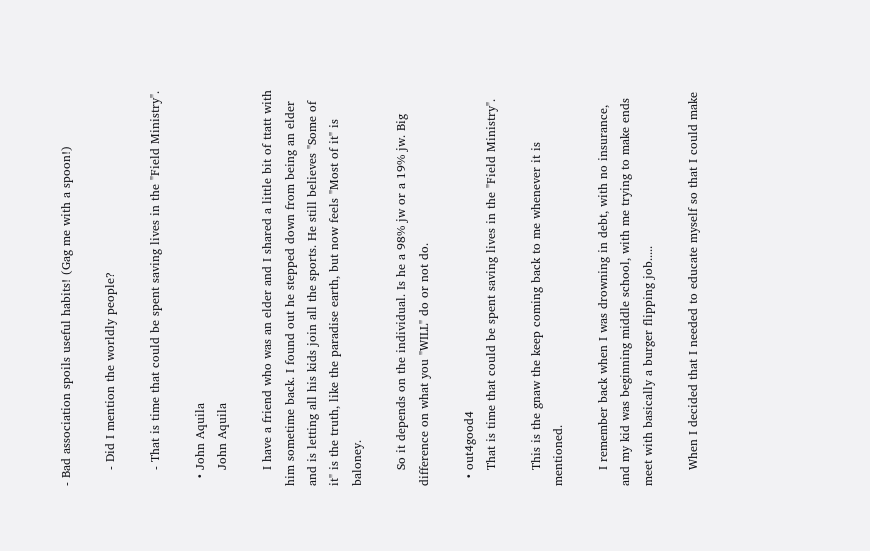- Bad association spoils useful habits! (Gag me with a spoon!)

    - Did I mention the worldly people?

    - That is time that could be spent saving lives in the "Field Ministry".

  • John Aquila
    John Aquila

    I have a friend who was an elder and I shared a little bit of ttatt with him sometime back. I found out he stepped down from being an elder and is letting all his kids join all the sports. He still believes "Some of it" is the truth, like the paradise earth, but now feels "Most of it" is baloney.

    So it depends on the individual. Is he a 98% jw or a 19% jw. Big difference on what you "WILL" do or not do.

  • out4good4
    That is time that could be spent saving lives in the "Field Ministry".

    This is the gnaw the keep coming back to me whenever it is mentioned.

    I remember back when I was drowning in debt, with no insurance, and my kid was beginning middle school, with me trying to make ends meet with basically a burger flipping job.....

    When I decided that I needed to educate myself so that I could make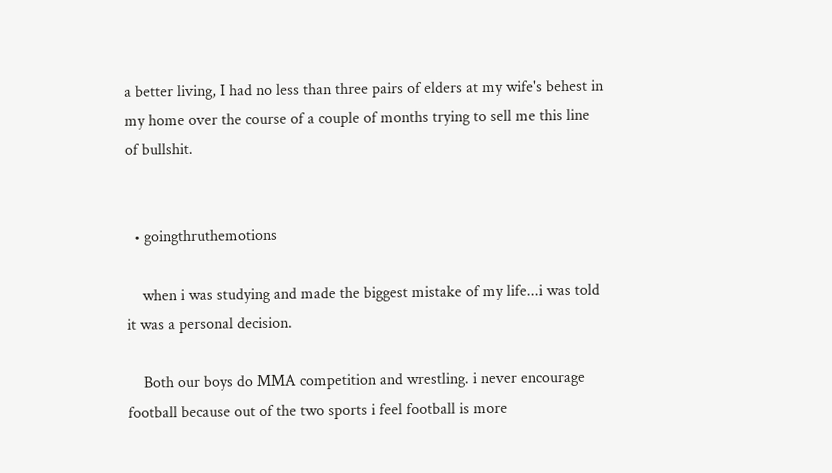a better living, I had no less than three pairs of elders at my wife's behest in my home over the course of a couple of months trying to sell me this line of bullshit.


  • goingthruthemotions

    when i was studying and made the biggest mistake of my life...i was told it was a personal decision.

    Both our boys do MMA competition and wrestling. i never encourage football because out of the two sports i feel football is more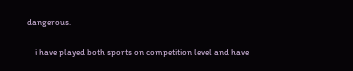dangerous.

    i have played both sports on competition level and have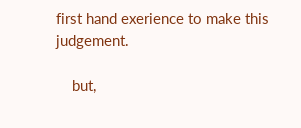first hand exerience to make this judgement.

    but,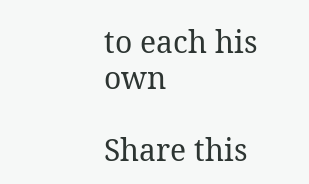to each his own

Share this